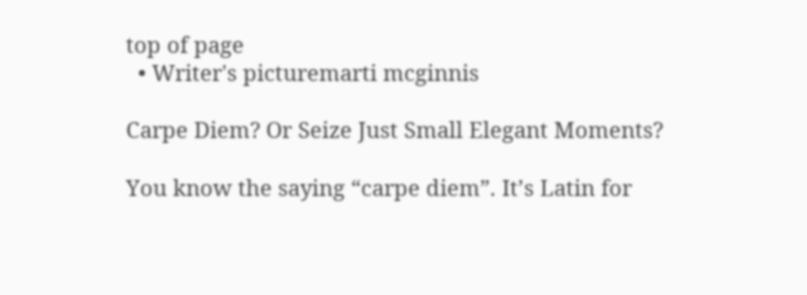top of page
  • Writer's picturemarti mcginnis

Carpe Diem? Or Seize Just Small Elegant Moments?

You know the saying “carpe diem”. It’s Latin for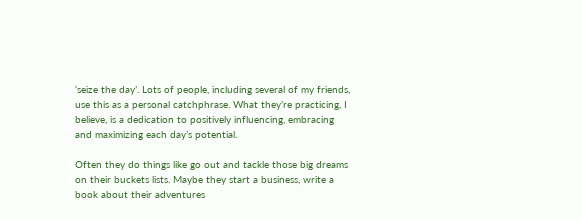‘seize the day’. Lots of people, including several of my friends, use this as a personal catchphrase. What they’re practicing, I believe, is a dedication to positively influencing, embracing and maximizing each day’s potential.

Often they do things like go out and tackle those big dreams on their buckets lists. Maybe they start a business, write a book about their adventures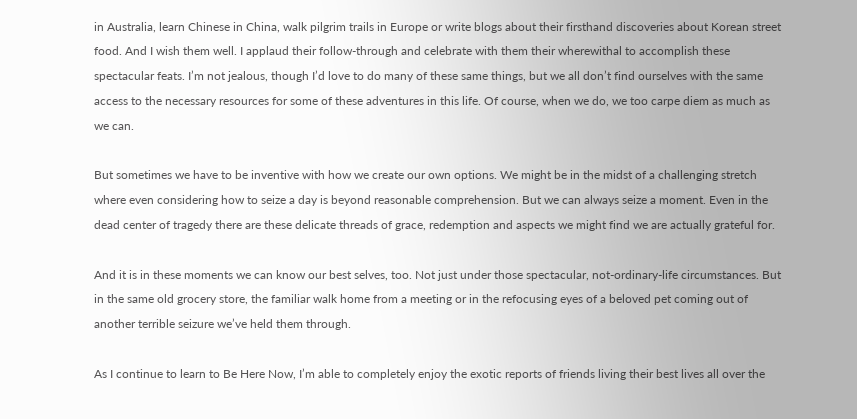in Australia, learn Chinese in China, walk pilgrim trails in Europe or write blogs about their firsthand discoveries about Korean street food. And I wish them well. I applaud their follow-through and celebrate with them their wherewithal to accomplish these spectacular feats. I’m not jealous, though I’d love to do many of these same things, but we all don’t find ourselves with the same access to the necessary resources for some of these adventures in this life. Of course, when we do, we too carpe diem as much as we can.

But sometimes we have to be inventive with how we create our own options. We might be in the midst of a challenging stretch where even considering how to seize a day is beyond reasonable comprehension. But we can always seize a moment. Even in the dead center of tragedy there are these delicate threads of grace, redemption and aspects we might find we are actually grateful for.

And it is in these moments we can know our best selves, too. Not just under those spectacular, not-ordinary-life circumstances. But in the same old grocery store, the familiar walk home from a meeting or in the refocusing eyes of a beloved pet coming out of another terrible seizure we’ve held them through.

As I continue to learn to Be Here Now, I’m able to completely enjoy the exotic reports of friends living their best lives all over the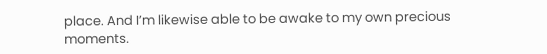place. And I’m likewise able to be awake to my own precious moments.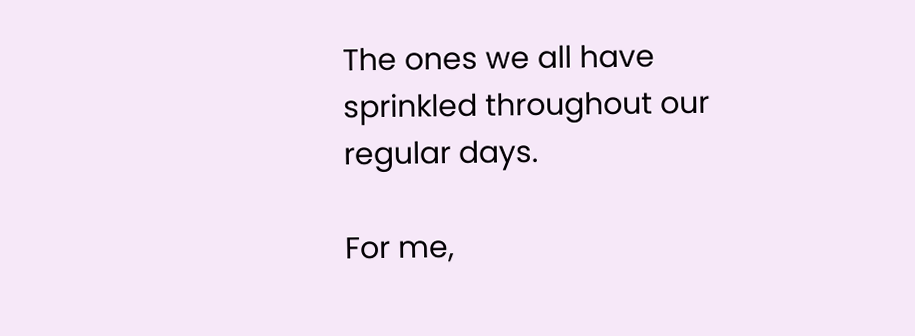The ones we all have sprinkled throughout our regular days.

For me,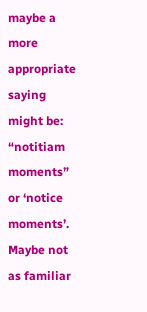maybe a more appropriate saying might be: “notitiam moments” or ‘notice moments’. Maybe not as familiar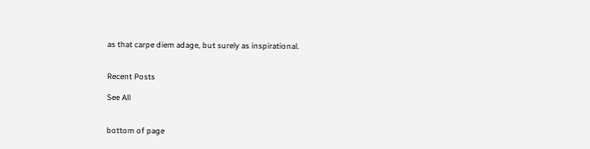as that carpe diem adage, but surely as inspirational.


Recent Posts

See All


bottom of page